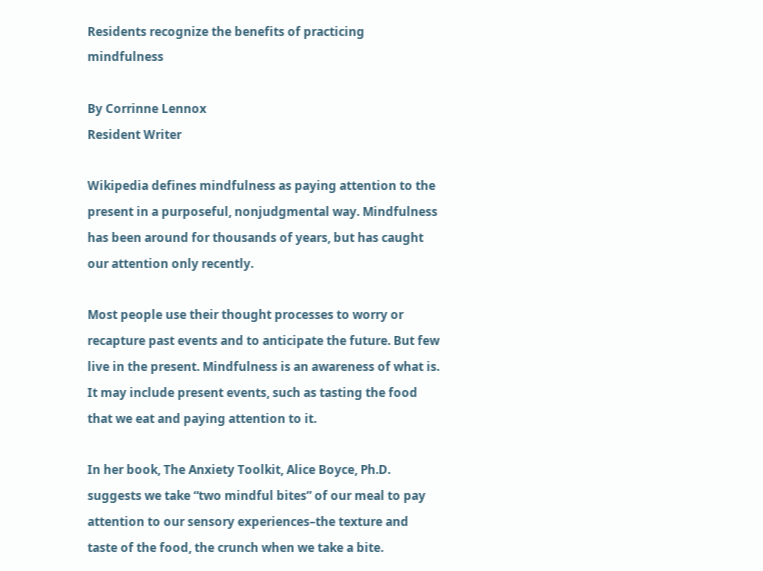Residents recognize the benefits of practicing mindfulness

By Corrinne Lennox
Resident Writer

Wikipedia defines mindfulness as paying attention to the present in a purposeful, nonjudgmental way. Mindfulness has been around for thousands of years, but has caught our attention only recently.

Most people use their thought processes to worry or recapture past events and to anticipate the future. But few live in the present. Mindfulness is an awareness of what is. It may include present events, such as tasting the food that we eat and paying attention to it.

In her book, The Anxiety Toolkit, Alice Boyce, Ph.D. suggests we take “two mindful bites” of our meal to pay attention to our sensory experiences–the texture and taste of the food, the crunch when we take a bite.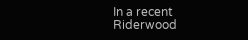In a recent Riderwood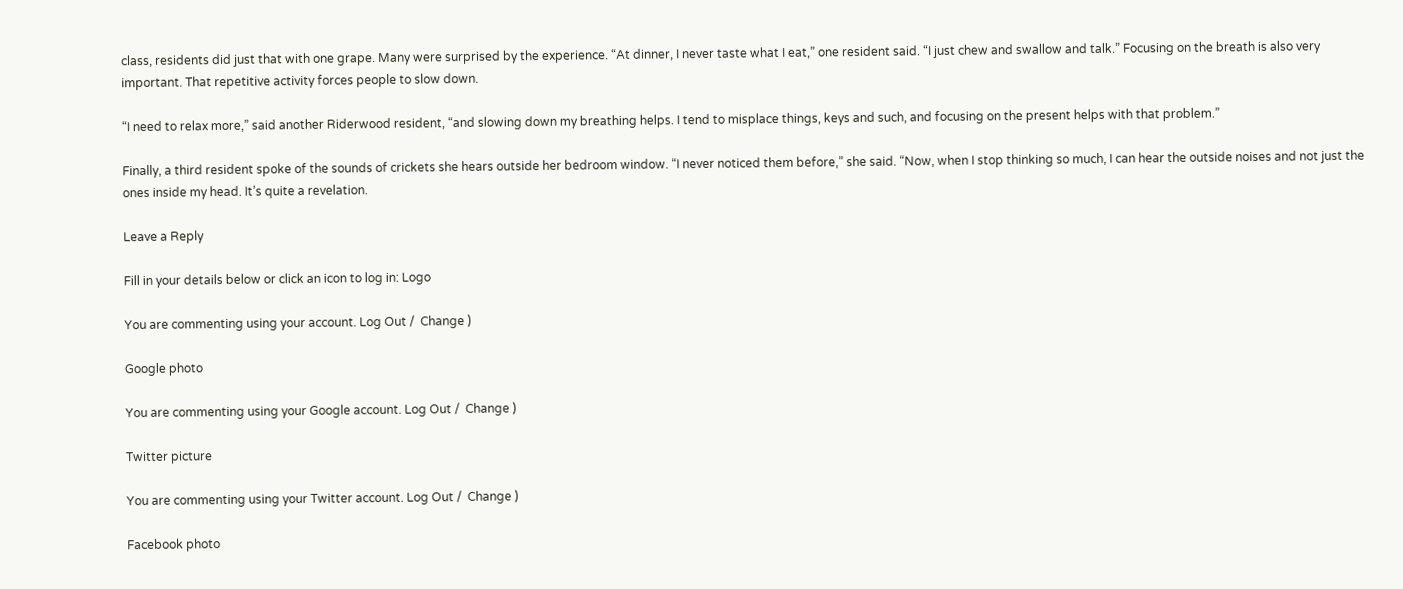class, residents did just that with one grape. Many were surprised by the experience. “At dinner, I never taste what I eat,” one resident said. “I just chew and swallow and talk.” Focusing on the breath is also very important. That repetitive activity forces people to slow down.

“I need to relax more,” said another Riderwood resident, “and slowing down my breathing helps. I tend to misplace things, keys and such, and focusing on the present helps with that problem.”

Finally, a third resident spoke of the sounds of crickets she hears outside her bedroom window. “I never noticed them before,” she said. “Now, when I stop thinking so much, I can hear the outside noises and not just the ones inside my head. It’s quite a revelation.

Leave a Reply

Fill in your details below or click an icon to log in: Logo

You are commenting using your account. Log Out /  Change )

Google photo

You are commenting using your Google account. Log Out /  Change )

Twitter picture

You are commenting using your Twitter account. Log Out /  Change )

Facebook photo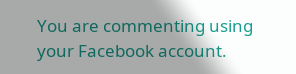You are commenting using your Facebook account.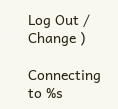Log Out /  Change )

Connecting to %s